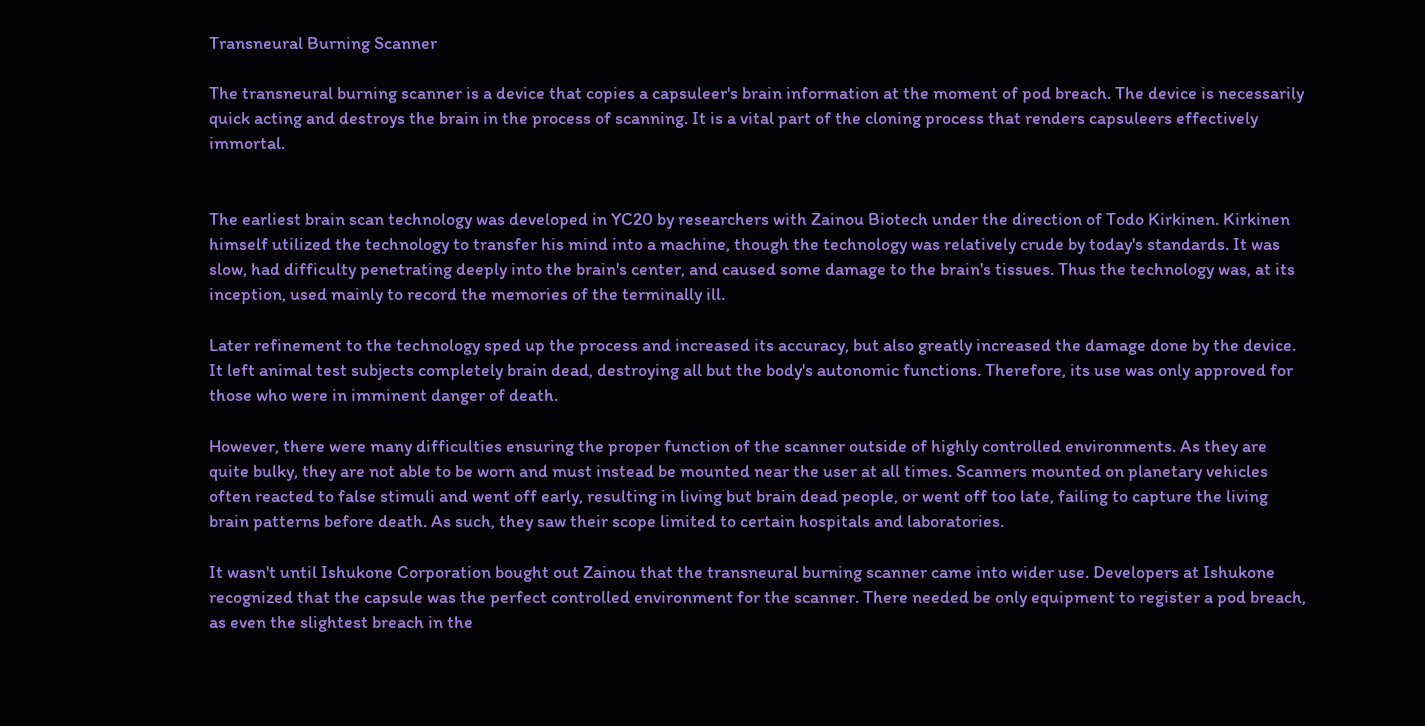Transneural Burning Scanner

The transneural burning scanner is a device that copies a capsuleer's brain information at the moment of pod breach. The device is necessarily quick acting and destroys the brain in the process of scanning. It is a vital part of the cloning process that renders capsuleers effectively immortal.


The earliest brain scan technology was developed in YC20 by researchers with Zainou Biotech under the direction of Todo Kirkinen. Kirkinen himself utilized the technology to transfer his mind into a machine, though the technology was relatively crude by today's standards. It was slow, had difficulty penetrating deeply into the brain's center, and caused some damage to the brain's tissues. Thus the technology was, at its inception, used mainly to record the memories of the terminally ill.

Later refinement to the technology sped up the process and increased its accuracy, but also greatly increased the damage done by the device. It left animal test subjects completely brain dead, destroying all but the body's autonomic functions. Therefore, its use was only approved for those who were in imminent danger of death.

However, there were many difficulties ensuring the proper function of the scanner outside of highly controlled environments. As they are quite bulky, they are not able to be worn and must instead be mounted near the user at all times. Scanners mounted on planetary vehicles often reacted to false stimuli and went off early, resulting in living but brain dead people, or went off too late, failing to capture the living brain patterns before death. As such, they saw their scope limited to certain hospitals and laboratories.

It wasn't until Ishukone Corporation bought out Zainou that the transneural burning scanner came into wider use. Developers at Ishukone recognized that the capsule was the perfect controlled environment for the scanner. There needed be only equipment to register a pod breach, as even the slightest breach in the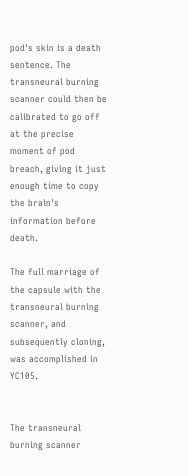pod's skin is a death sentence. The transneural burning scanner could then be calibrated to go off at the precise moment of pod breach, giving it just enough time to copy the brain's information before death.

The full marriage of the capsule with the transneural burning scanner, and subsequently cloning, was accomplished in YC105.


The transneural burning scanner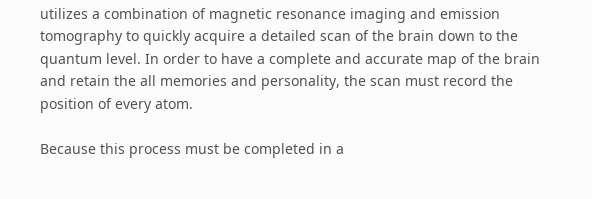utilizes a combination of magnetic resonance imaging and emission tomography to quickly acquire a detailed scan of the brain down to the quantum level. In order to have a complete and accurate map of the brain and retain the all memories and personality, the scan must record the position of every atom.

Because this process must be completed in a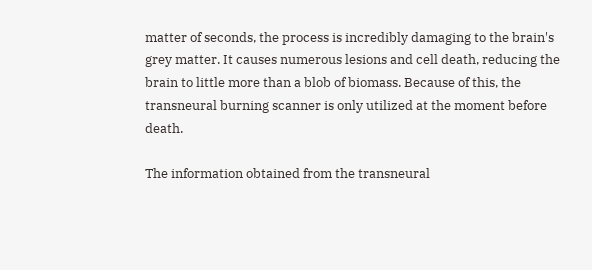matter of seconds, the process is incredibly damaging to the brain's grey matter. It causes numerous lesions and cell death, reducing the brain to little more than a blob of biomass. Because of this, the transneural burning scanner is only utilized at the moment before death.

The information obtained from the transneural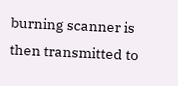burning scanner is then transmitted to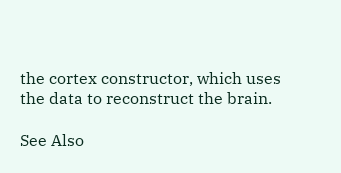the cortex constructor, which uses the data to reconstruct the brain.

See Also